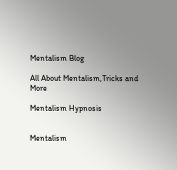Mentalism Blog

All About Mentalism,Tricks and More

Mentalism Hypnosis


Mentalism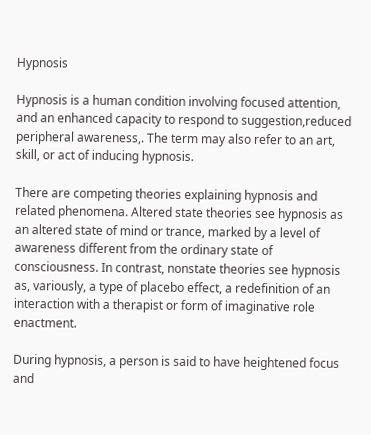Hypnosis

Hypnosis is a human condition involving focused attention, and an enhanced capacity to respond to suggestion,reduced peripheral awareness,. The term may also refer to an art, skill, or act of inducing hypnosis.

There are competing theories explaining hypnosis and related phenomena. Altered state theories see hypnosis as an altered state of mind or trance, marked by a level of awareness different from the ordinary state of consciousness. In contrast, nonstate theories see hypnosis as, variously, a type of placebo effect, a redefinition of an interaction with a therapist or form of imaginative role enactment.

During hypnosis, a person is said to have heightened focus and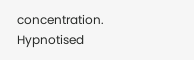concentration. Hypnotised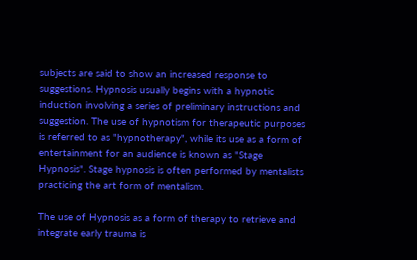subjects are said to show an increased response to suggestions. Hypnosis usually begins with a hypnotic induction involving a series of preliminary instructions and suggestion. The use of hypnotism for therapeutic purposes is referred to as "hypnotherapy", while its use as a form of entertainment for an audience is known as "Stage Hypnosis". Stage hypnosis is often performed by mentalists practicing the art form of mentalism.

The use of Hypnosis as a form of therapy to retrieve and integrate early trauma is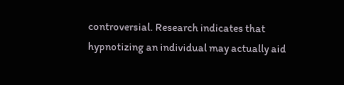controversial. Research indicates that hypnotizing an individual may actually aid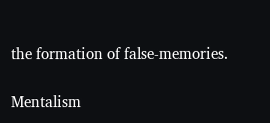the formation of false-memories.

Mentalism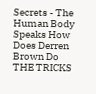Secrets - The Human Body Speaks How Does Derren Brown Do THE TRICKS